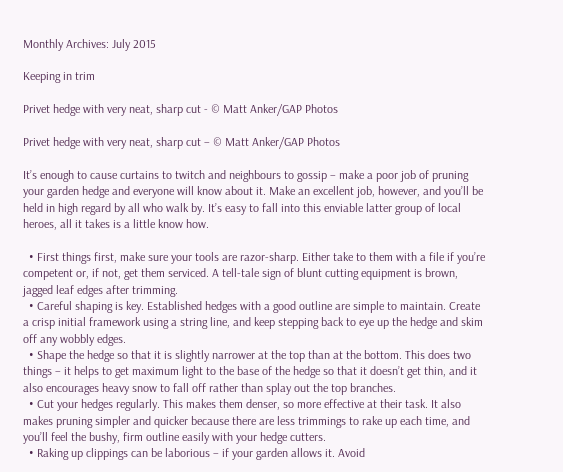Monthly Archives: July 2015

Keeping in trim

Privet hedge with very neat, sharp cut - © Matt Anker/GAP Photos

Privet hedge with very neat, sharp cut – © Matt Anker/GAP Photos

It’s enough to cause curtains to twitch and neighbours to gossip – make a poor job of pruning your garden hedge and everyone will know about it. Make an excellent job, however, and you’ll be held in high regard by all who walk by. It’s easy to fall into this enviable latter group of local heroes, all it takes is a little know how.

  • First things first, make sure your tools are razor-sharp. Either take to them with a file if you’re competent or, if not, get them serviced. A tell-tale sign of blunt cutting equipment is brown, jagged leaf edges after trimming.
  • Careful shaping is key. Established hedges with a good outline are simple to maintain. Create a crisp initial framework using a string line, and keep stepping back to eye up the hedge and skim off any wobbly edges.
  • Shape the hedge so that it is slightly narrower at the top than at the bottom. This does two things – it helps to get maximum light to the base of the hedge so that it doesn’t get thin, and it also encourages heavy snow to fall off rather than splay out the top branches.
  • Cut your hedges regularly. This makes them denser, so more effective at their task. It also makes pruning simpler and quicker because there are less trimmings to rake up each time, and you’ll feel the bushy, firm outline easily with your hedge cutters.
  • Raking up clippings can be laborious – if your garden allows it. Avoid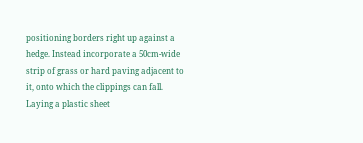positioning borders right up against a hedge. Instead incorporate a 50cm-wide strip of grass or hard paving adjacent to it, onto which the clippings can fall. Laying a plastic sheet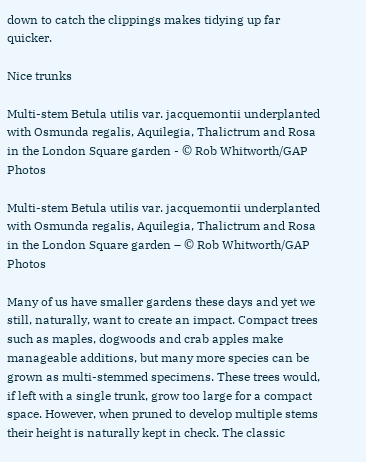down to catch the clippings makes tidying up far quicker.

Nice trunks

Multi-stem Betula utilis var. jacquemontii underplanted with Osmunda regalis, Aquilegia, Thalictrum and Rosa in the London Square garden - © Rob Whitworth/GAP Photos

Multi-stem Betula utilis var. jacquemontii underplanted with Osmunda regalis, Aquilegia, Thalictrum and Rosa in the London Square garden – © Rob Whitworth/GAP Photos

Many of us have smaller gardens these days and yet we still, naturally, want to create an impact. Compact trees such as maples, dogwoods and crab apples make manageable additions, but many more species can be grown as multi-stemmed specimens. These trees would, if left with a single trunk, grow too large for a compact space. However, when pruned to develop multiple stems their height is naturally kept in check. The classic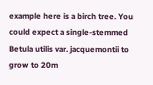example here is a birch tree. You could expect a single-stemmed Betula utilis var. jacquemontii to grow to 20m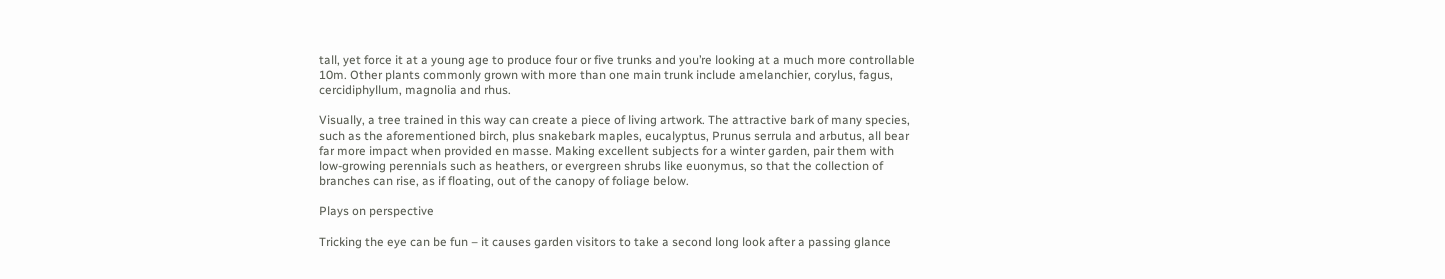tall, yet force it at a young age to produce four or five trunks and you’re looking at a much more controllable 10m. Other plants commonly grown with more than one main trunk include amelanchier, corylus, fagus, cercidiphyllum, magnolia and rhus.

Visually, a tree trained in this way can create a piece of living artwork. The attractive bark of many species, such as the aforementioned birch, plus snakebark maples, eucalyptus, Prunus serrula and arbutus, all bear far more impact when provided en masse. Making excellent subjects for a winter garden, pair them with low-growing perennials such as heathers, or evergreen shrubs like euonymus, so that the collection of branches can rise, as if floating, out of the canopy of foliage below.

Plays on perspective

Tricking the eye can be fun – it causes garden visitors to take a second long look after a passing glance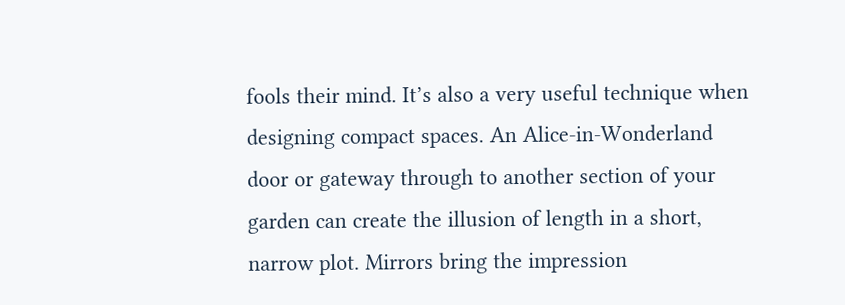fools their mind. It’s also a very useful technique when designing compact spaces. An Alice-in-Wonderland door or gateway through to another section of your garden can create the illusion of length in a short, narrow plot. Mirrors bring the impression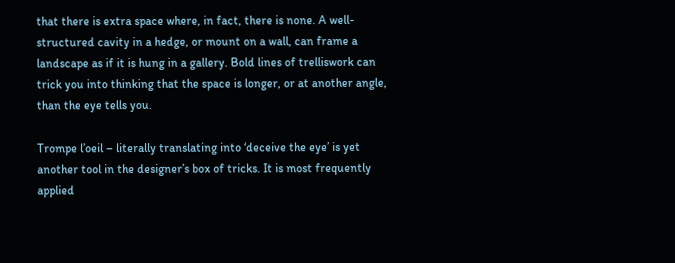that there is extra space where, in fact, there is none. A well-structured cavity in a hedge, or mount on a wall, can frame a landscape as if it is hung in a gallery. Bold lines of trelliswork can trick you into thinking that the space is longer, or at another angle, than the eye tells you.

Trompe l’oeil – literally translating into ‘deceive the eye’ is yet another tool in the designer’s box of tricks. It is most frequently applied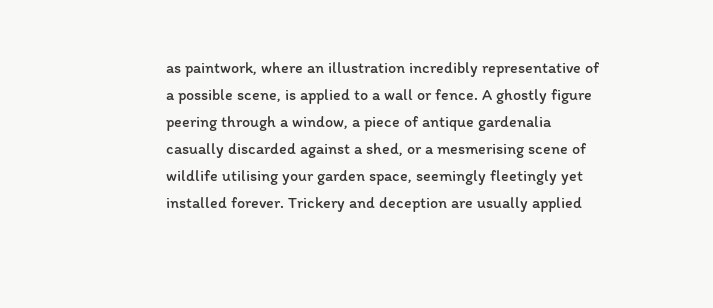as paintwork, where an illustration incredibly representative of a possible scene, is applied to a wall or fence. A ghostly figure peering through a window, a piece of antique gardenalia casually discarded against a shed, or a mesmerising scene of wildlife utilising your garden space, seemingly fleetingly yet installed forever. Trickery and deception are usually applied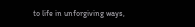to life in unforgiving ways,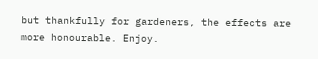but thankfully for gardeners, the effects are more honourable. Enjoy.